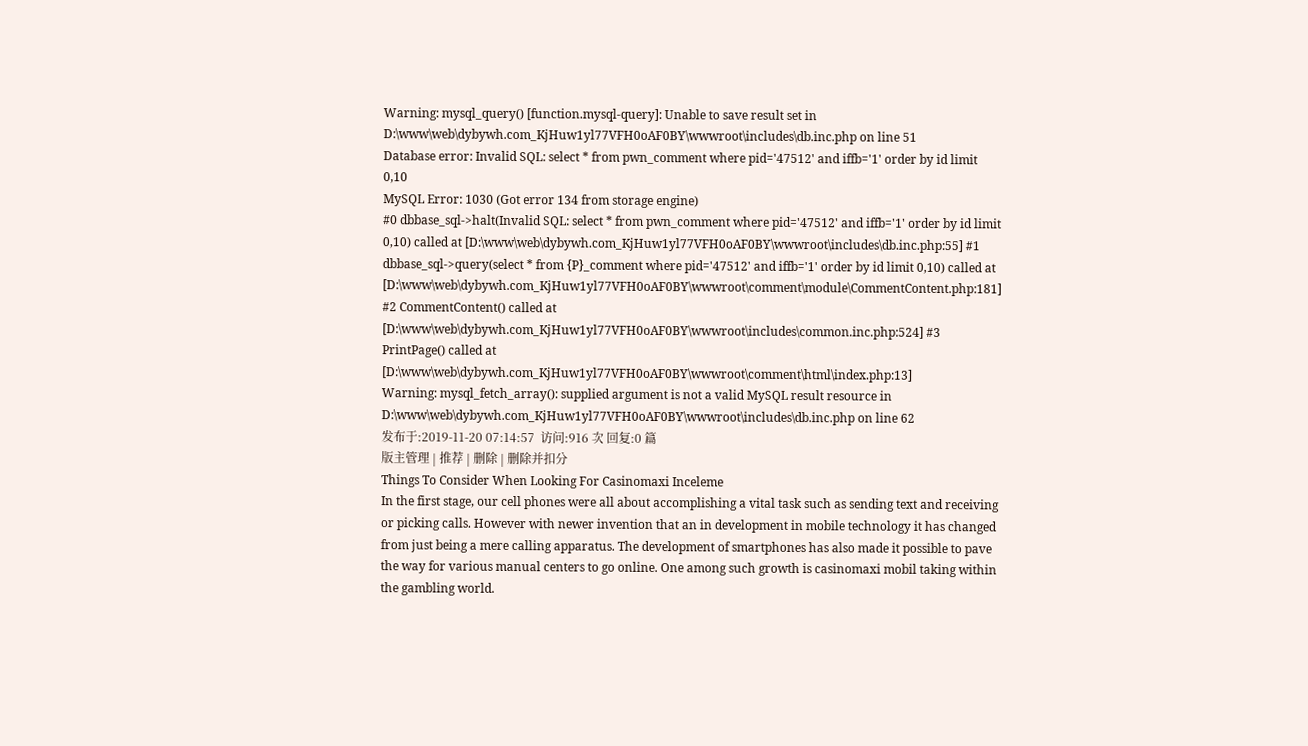Warning: mysql_query() [function.mysql-query]: Unable to save result set in D:\www\web\dybywh.com_KjHuw1yl77VFH0oAF0BY\wwwroot\includes\db.inc.php on line 51
Database error: Invalid SQL: select * from pwn_comment where pid='47512' and iffb='1' order by id limit 0,10
MySQL Error: 1030 (Got error 134 from storage engine)
#0 dbbase_sql->halt(Invalid SQL: select * from pwn_comment where pid='47512' and iffb='1' order by id limit 0,10) called at [D:\www\web\dybywh.com_KjHuw1yl77VFH0oAF0BY\wwwroot\includes\db.inc.php:55] #1 dbbase_sql->query(select * from {P}_comment where pid='47512' and iffb='1' order by id limit 0,10) called at [D:\www\web\dybywh.com_KjHuw1yl77VFH0oAF0BY\wwwroot\comment\module\CommentContent.php:181] #2 CommentContent() called at [D:\www\web\dybywh.com_KjHuw1yl77VFH0oAF0BY\wwwroot\includes\common.inc.php:524] #3 PrintPage() called at [D:\www\web\dybywh.com_KjHuw1yl77VFH0oAF0BY\wwwroot\comment\html\index.php:13]
Warning: mysql_fetch_array(): supplied argument is not a valid MySQL result resource in D:\www\web\dybywh.com_KjHuw1yl77VFH0oAF0BY\wwwroot\includes\db.inc.php on line 62
发布于:2019-11-20 07:14:57  访问:916 次 回复:0 篇
版主管理 | 推荐 | 删除 | 删除并扣分
Things To Consider When Looking For Casinomaxi Inceleme
In the first stage, our cell phones were all about accomplishing a vital task such as sending text and receiving or picking calls. However with newer invention that an in development in mobile technology it has changed from just being a mere calling apparatus. The development of smartphones has also made it possible to pave the way for various manual centers to go online. One among such growth is casinomaxi mobil taking within the gambling world.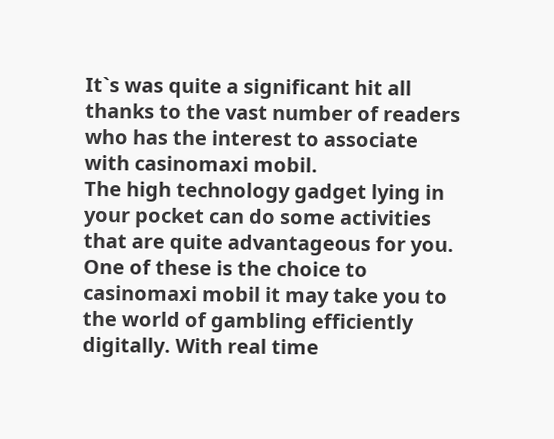It`s was quite a significant hit all thanks to the vast number of readers who has the interest to associate with casinomaxi mobil.
The high technology gadget lying in your pocket can do some activities that are quite advantageous for you. One of these is the choice to casinomaxi mobil it may take you to the world of gambling efficiently digitally. With real time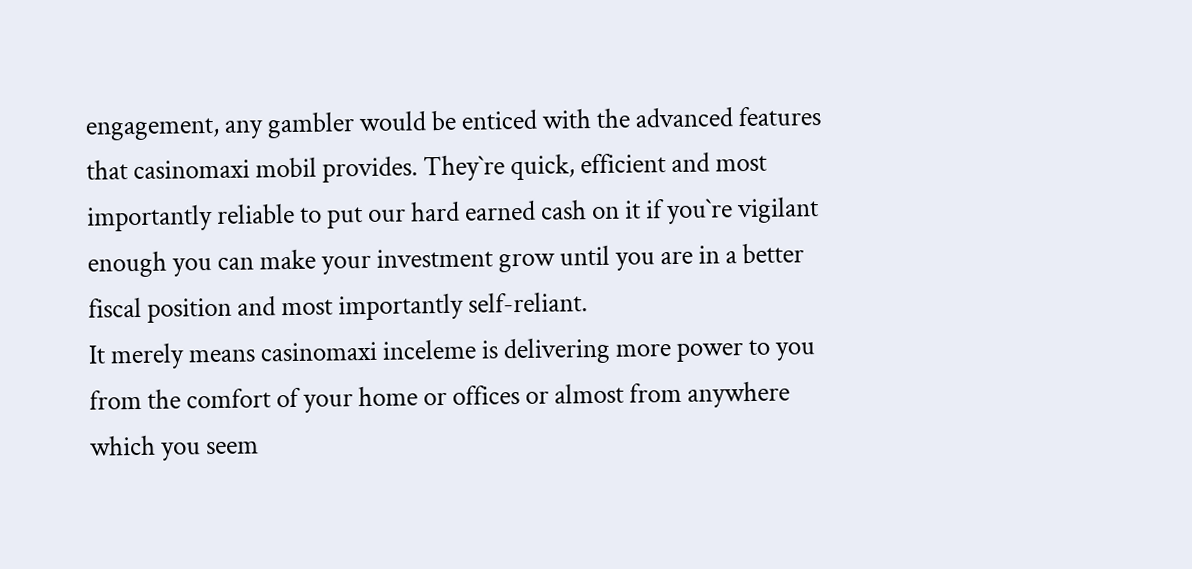engagement, any gambler would be enticed with the advanced features that casinomaxi mobil provides. They`re quick, efficient and most importantly reliable to put our hard earned cash on it if you`re vigilant enough you can make your investment grow until you are in a better fiscal position and most importantly self-reliant.
It merely means casinomaxi inceleme is delivering more power to you from the comfort of your home or offices or almost from anywhere which you seem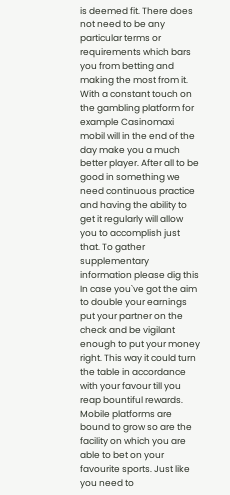is deemed fit. There does not need to be any particular terms or requirements which bars you from betting and making the most from it. With a constant touch on the gambling platform for example Casinomaxi mobil will in the end of the day make you a much better player. After all to be good in something we need continuous practice and having the ability to get it regularly will allow you to accomplish just that. To gather supplementary information please dig this
In case you`ve got the aim to double your earnings put your partner on the check and be vigilant enough to put your money right. This way it could turn the table in accordance with your favour till you reap bountiful rewards. Mobile platforms are bound to grow so are the facility on which you are able to bet on your favourite sports. Just like you need to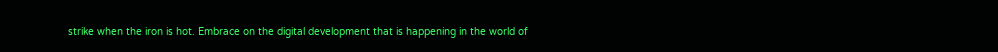strike when the iron is hot. Embrace on the digital development that is happening in the world of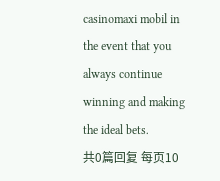casinomaxi mobil in the event that you always continue winning and making the ideal bets.
共0篇回复 每页10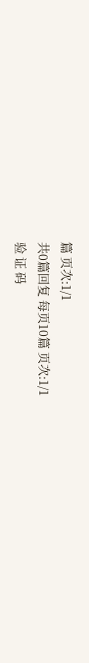篇 页次:1/1
共0篇回复 每页10篇 页次:1/1
验 证 码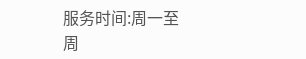服务时间:周一至周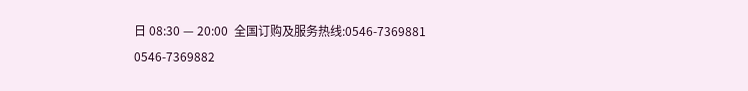日 08:30 — 20:00  全国订购及服务热线:0546-7369881 0546-7369882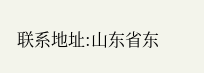联系地址:山东省东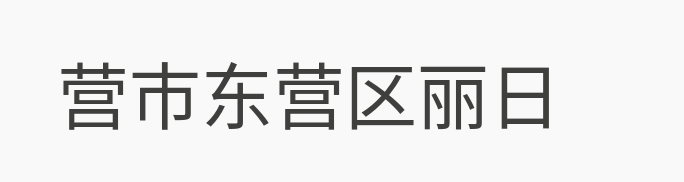营市东营区丽日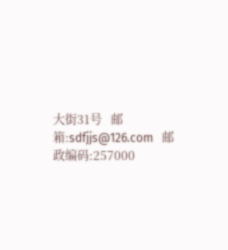大街31号   邮箱:sdfjjs@126.com   邮政编码:257000